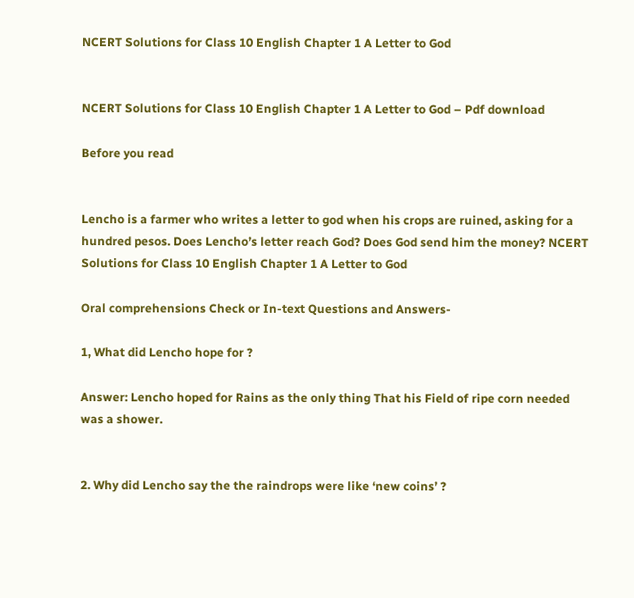NCERT Solutions for Class 10 English Chapter 1 A Letter to God


NCERT Solutions for Class 10 English Chapter 1 A Letter to God – Pdf download

Before you read


Lencho is a farmer who writes a letter to god when his crops are ruined, asking for a hundred pesos. Does Lencho’s letter reach God? Does God send him the money? NCERT Solutions for Class 10 English Chapter 1 A Letter to God

Oral comprehensions Check or In-text Questions and Answers-

1, What did Lencho hope for ?

Answer: Lencho hoped for Rains as the only thing That his Field of ripe corn needed was a shower.


2. Why did Lencho say the the raindrops were like ‘new coins’ ?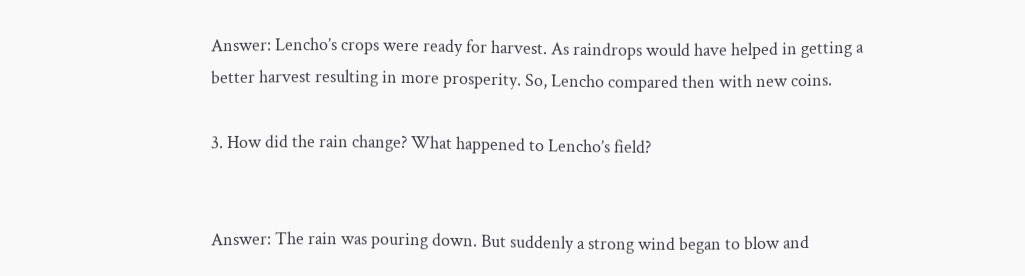Answer: Lencho’s crops were ready for harvest. As raindrops would have helped in getting a better harvest resulting in more prosperity. So, Lencho compared then with new coins.

3. How did the rain change? What happened to Lencho’s field?


Answer: The rain was pouring down. But suddenly a strong wind began to blow and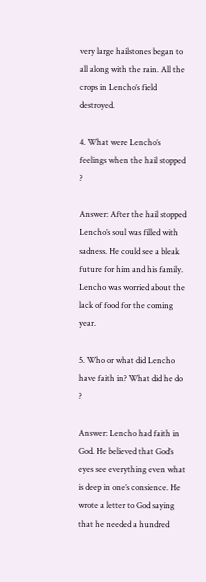very large hailstones began to all along with the rain. All the crops in Lencho’s field destroyed.

4. What were Lencho’s feelings when the hail stopped ?

Answer: After the hail stopped Lencho’s soul was filled with sadness. He could see a bleak future for him and his family. Lencho was worried about the lack of food for the coming year.

5. Who or what did Lencho have faith in? What did he do ?

Answer: Lencho had faith in God. He believed that God’s eyes see everything even what is deep in one’s consience. He wrote a letter to God saying that he needed a hundred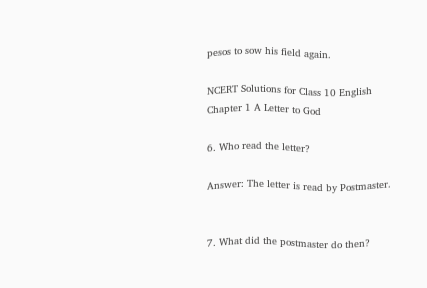pesos to sow his field again.

NCERT Solutions for Class 10 English Chapter 1 A Letter to God

6. Who read the letter?

Answer: The letter is read by Postmaster.


7. What did the postmaster do then?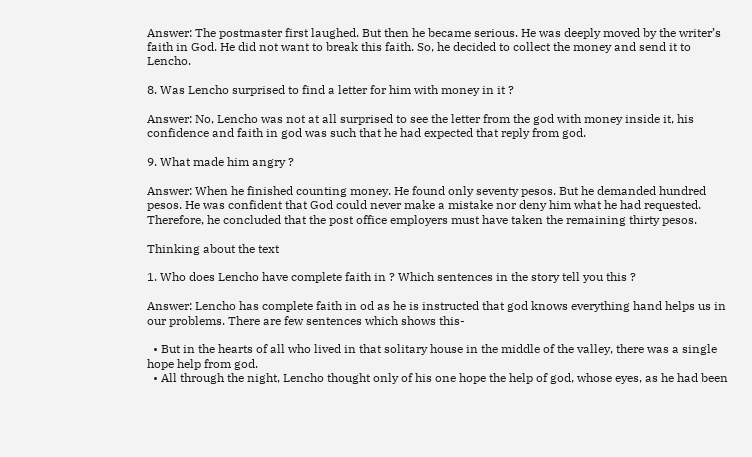Answer: The postmaster first laughed. But then he became serious. He was deeply moved by the writer’s faith in God. He did not want to break this faith. So, he decided to collect the money and send it to Lencho.

8. Was Lencho surprised to find a letter for him with money in it ?

Answer: No, Lencho was not at all surprised to see the letter from the god with money inside it, his confidence and faith in god was such that he had expected that reply from god.

9. What made him angry ?

Answer: When he finished counting money. He found only seventy pesos. But he demanded hundred pesos. He was confident that God could never make a mistake nor deny him what he had requested. Therefore, he concluded that the post office employers must have taken the remaining thirty pesos.

Thinking about the text

1. Who does Lencho have complete faith in ? Which sentences in the story tell you this ?

Answer: Lencho has complete faith in od as he is instructed that god knows everything hand helps us in our problems. There are few sentences which shows this-

  • But in the hearts of all who lived in that solitary house in the middle of the valley, there was a single hope help from god.
  • All through the night, Lencho thought only of his one hope the help of god, whose eyes, as he had been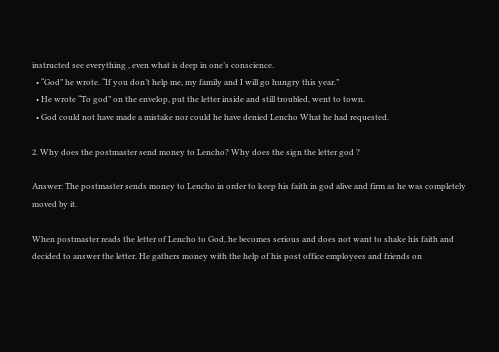instructed see everything , even what is deep in one’s conscience.
  • “God” he wrote. “If you don’t help me, my family and I will go hungry this year.”
  • He wrote “To god” on the envelop, put the letter inside and still troubled, went to town.
  • God could not have made a mistake nor could he have denied Lencho What he had requested.

2. Why does the postmaster send money to Lencho? Why does the sign the letter god ?

Answer: The postmaster sends money to Lencho in order to keep his faith in god alive and firm as he was completely moved by it.

When postmaster reads the letter of Lencho to God, he becomes serious and does not want to shake his faith and decided to answer the letter. He gathers money with the help of his post office employees and friends on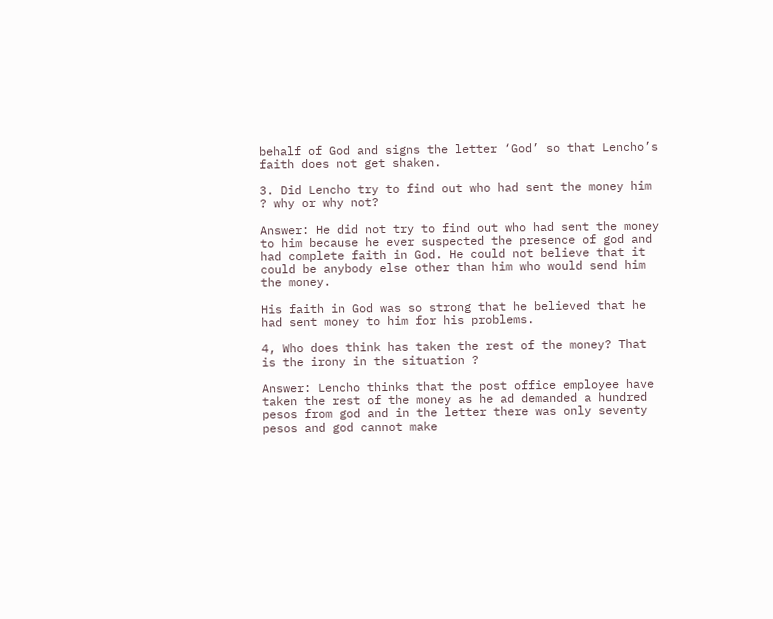behalf of God and signs the letter ‘God’ so that Lencho’s faith does not get shaken.

3. Did Lencho try to find out who had sent the money him ? why or why not?

Answer: He did not try to find out who had sent the money to him because he ever suspected the presence of god and had complete faith in God. He could not believe that it could be anybody else other than him who would send him the money.

His faith in God was so strong that he believed that he had sent money to him for his problems.

4, Who does think has taken the rest of the money? That is the irony in the situation ?

Answer: Lencho thinks that the post office employee have taken the rest of the money as he ad demanded a hundred pesos from god and in the letter there was only seventy pesos and god cannot make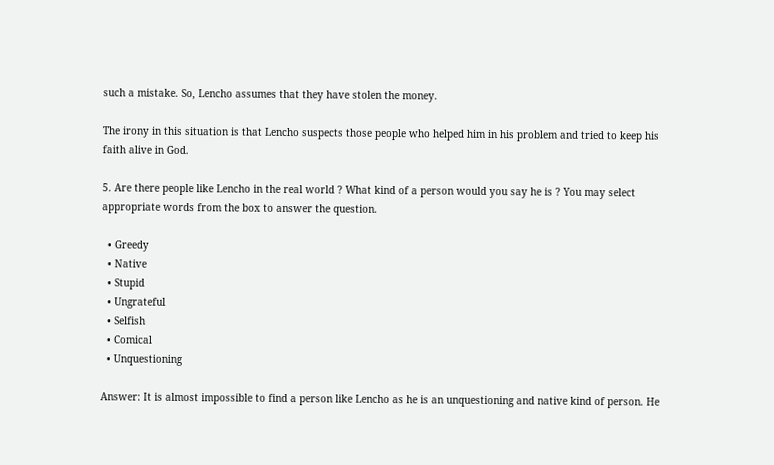such a mistake. So, Lencho assumes that they have stolen the money.

The irony in this situation is that Lencho suspects those people who helped him in his problem and tried to keep his faith alive in God.

5. Are there people like Lencho in the real world ? What kind of a person would you say he is ? You may select appropriate words from the box to answer the question.

  • Greedy
  • Native
  • Stupid
  • Ungrateful
  • Selfish
  • Comical
  • Unquestioning

Answer: It is almost impossible to find a person like Lencho as he is an unquestioning and native kind of person. He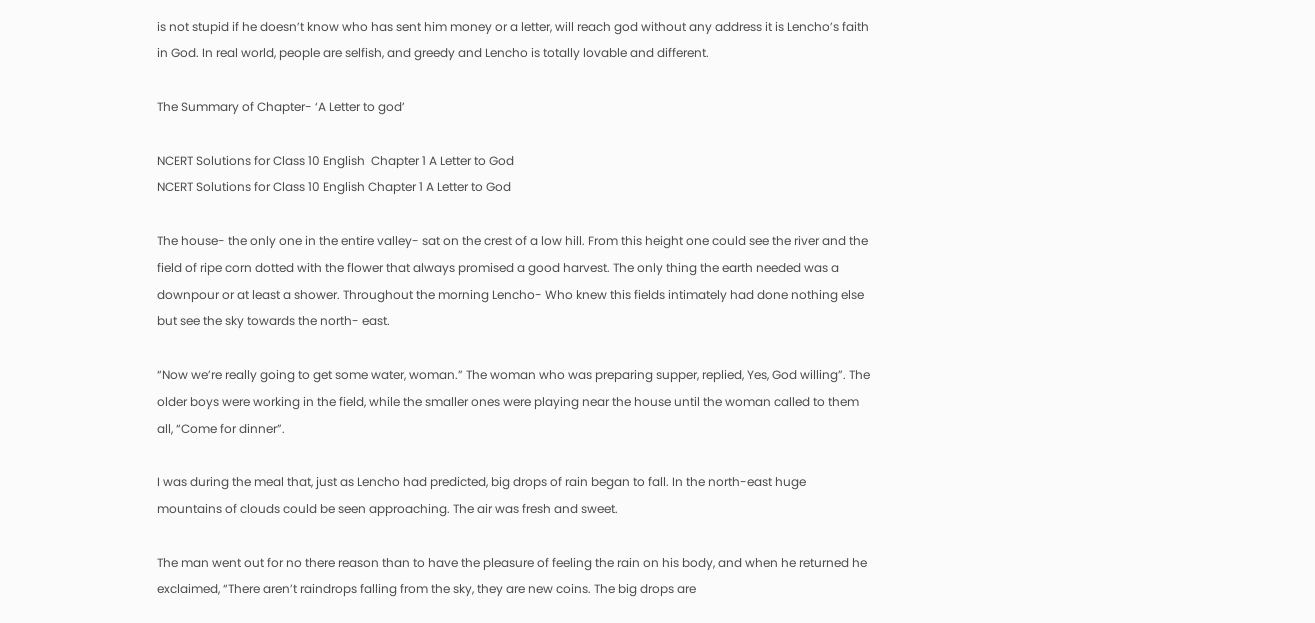is not stupid if he doesn’t know who has sent him money or a letter, will reach god without any address it is Lencho’s faith in God. In real world, people are selfish, and greedy and Lencho is totally lovable and different.

The Summary of Chapter- ‘A Letter to god’

NCERT Solutions for Class 10 English  Chapter 1 A Letter to God
NCERT Solutions for Class 10 English Chapter 1 A Letter to God

The house- the only one in the entire valley- sat on the crest of a low hill. From this height one could see the river and the field of ripe corn dotted with the flower that always promised a good harvest. The only thing the earth needed was a downpour or at least a shower. Throughout the morning Lencho- Who knew this fields intimately had done nothing else but see the sky towards the north- east.

“Now we’re really going to get some water, woman.” The woman who was preparing supper, replied, Yes, God willing”. The older boys were working in the field, while the smaller ones were playing near the house until the woman called to them all, “Come for dinner”.

I was during the meal that, just as Lencho had predicted, big drops of rain began to fall. In the north-east huge mountains of clouds could be seen approaching. The air was fresh and sweet.

The man went out for no there reason than to have the pleasure of feeling the rain on his body, and when he returned he exclaimed, “There aren’t raindrops falling from the sky, they are new coins. The big drops are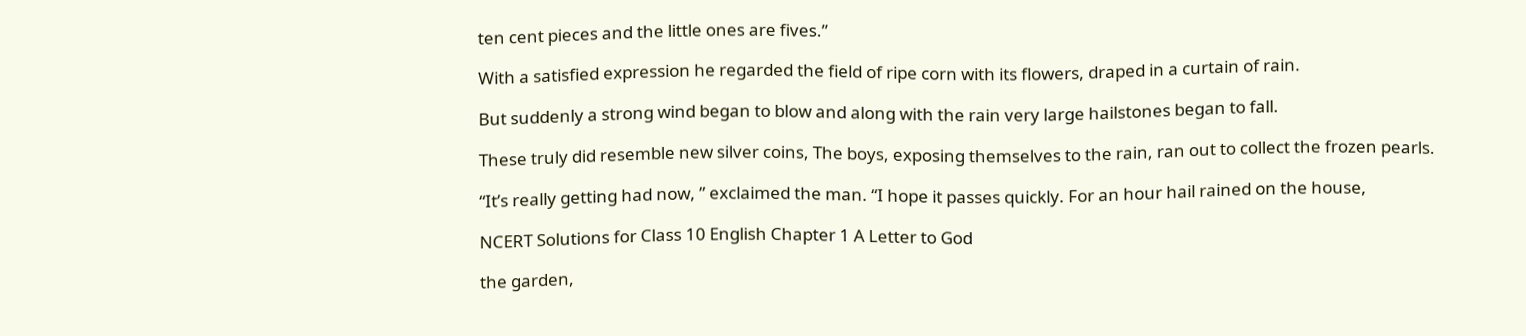ten cent pieces and the little ones are fives.”

With a satisfied expression he regarded the field of ripe corn with its flowers, draped in a curtain of rain.

But suddenly a strong wind began to blow and along with the rain very large hailstones began to fall.

These truly did resemble new silver coins, The boys, exposing themselves to the rain, ran out to collect the frozen pearls.

“It’s really getting had now, ” exclaimed the man. “I hope it passes quickly. For an hour hail rained on the house,

NCERT Solutions for Class 10 English Chapter 1 A Letter to God

the garden,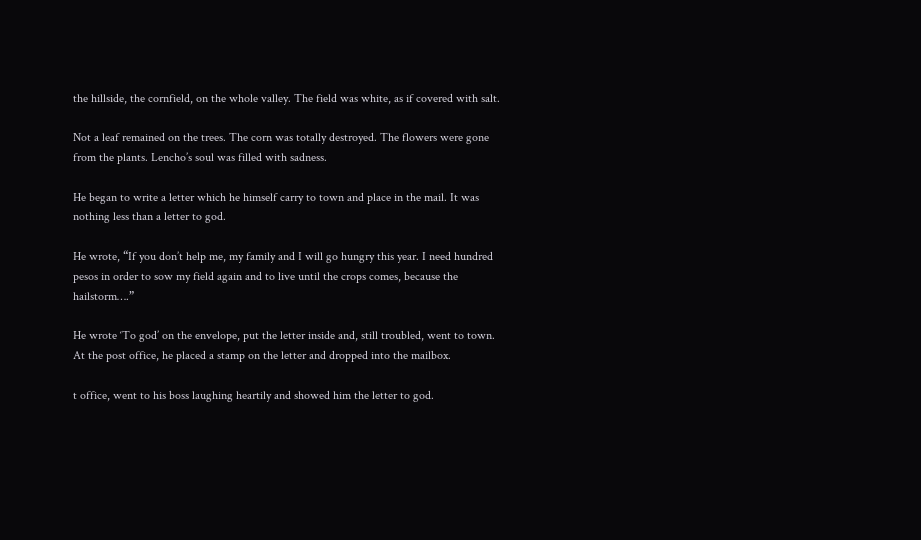the hillside, the cornfield, on the whole valley. The field was white, as if covered with salt.

Not a leaf remained on the trees. The corn was totally destroyed. The flowers were gone from the plants. Lencho’s soul was filled with sadness.

He began to write a letter which he himself carry to town and place in the mail. It was nothing less than a letter to god.

He wrote, “If you don’t help me, my family and I will go hungry this year. I need hundred pesos in order to sow my field again and to live until the crops comes, because the hailstorm….”

He wrote ‘To god’ on the envelope, put the letter inside and, still troubled, went to town. At the post office, he placed a stamp on the letter and dropped into the mailbox.

t office, went to his boss laughing heartily and showed him the letter to god.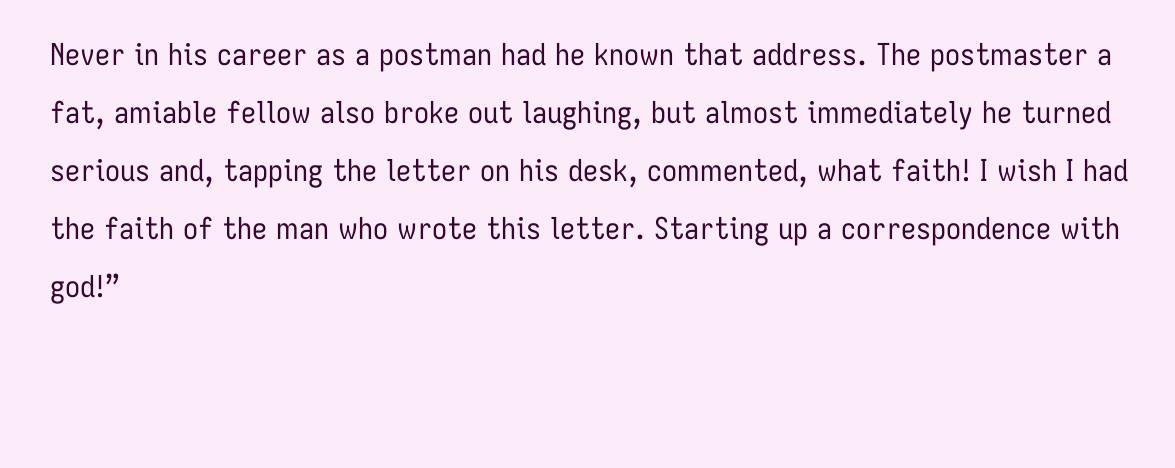Never in his career as a postman had he known that address. The postmaster a fat, amiable fellow also broke out laughing, but almost immediately he turned serious and, tapping the letter on his desk, commented, what faith! I wish I had the faith of the man who wrote this letter. Starting up a correspondence with god!”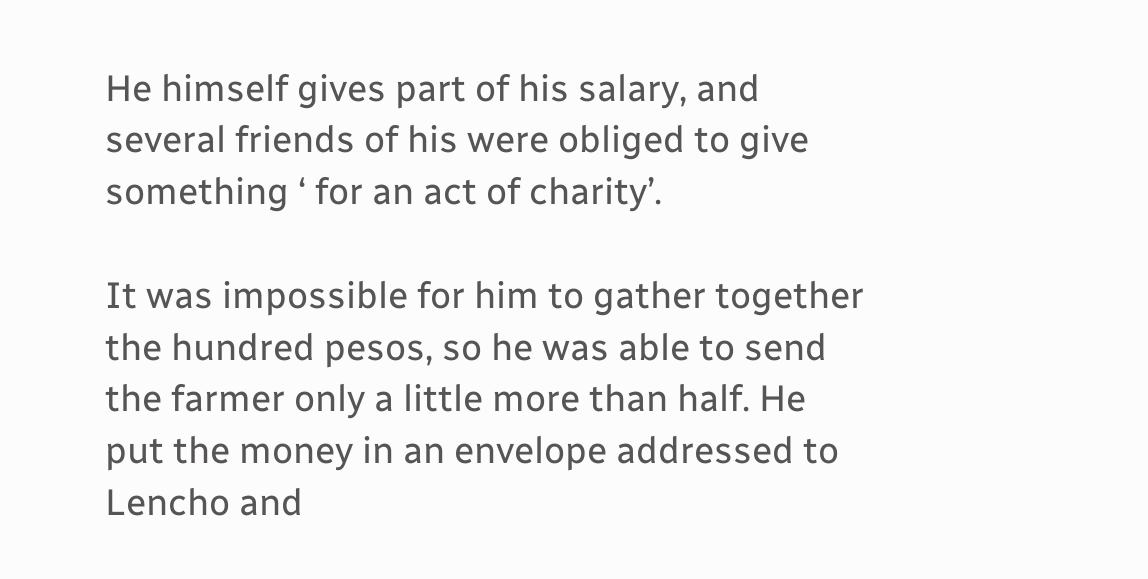He himself gives part of his salary, and several friends of his were obliged to give something ‘ for an act of charity’.

It was impossible for him to gather together the hundred pesos, so he was able to send the farmer only a little more than half. He put the money in an envelope addressed to Lencho and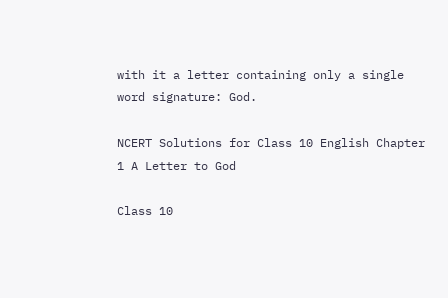with it a letter containing only a single word signature: God.

NCERT Solutions for Class 10 English Chapter 1 A Letter to God

Class 10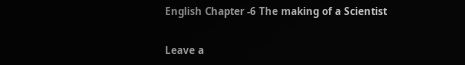English Chapter -6 The making of a Scientist


Leave a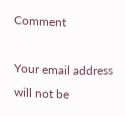Comment

Your email address will not be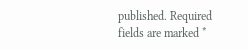published. Required fields are marked *